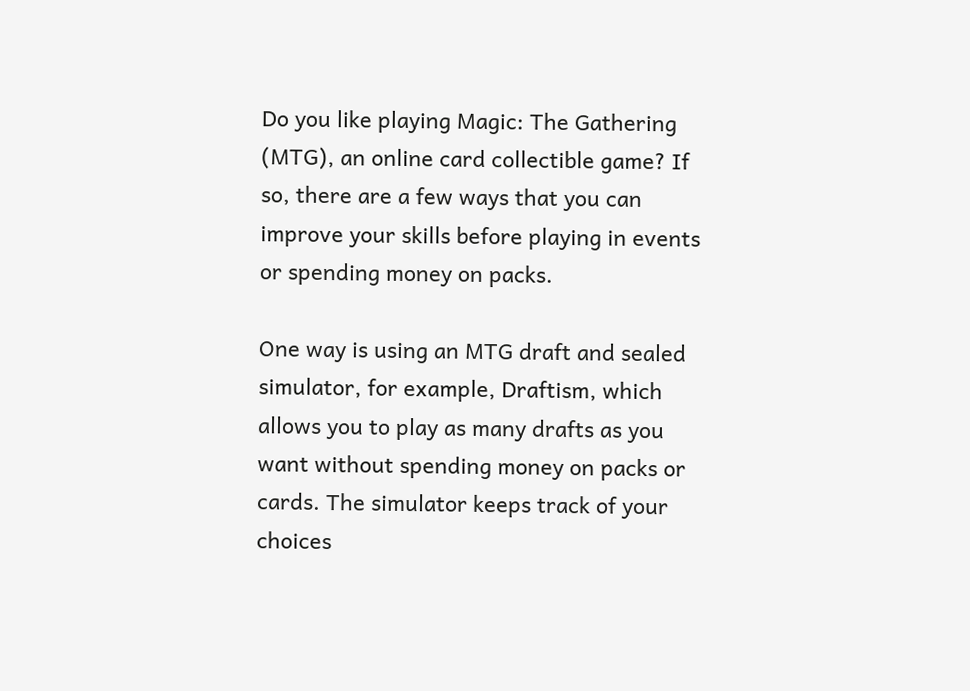Do you like playing Magic: The Gathering (MTG), an online card collectible game? If so, there are a few ways that you can improve your skills before playing in events or spending money on packs.

One way is using an MTG draft and sealed simulator, for example, Draftism, which allows you to play as many drafts as you want without spending money on packs or cards. The simulator keeps track of your choices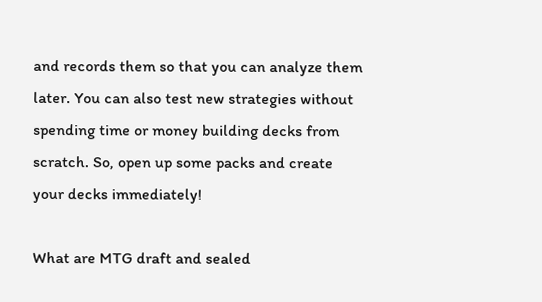and records them so that you can analyze them later. You can also test new strategies without spending time or money building decks from scratch. So, open up some packs and create your decks immediately!

What are MTG draft and sealed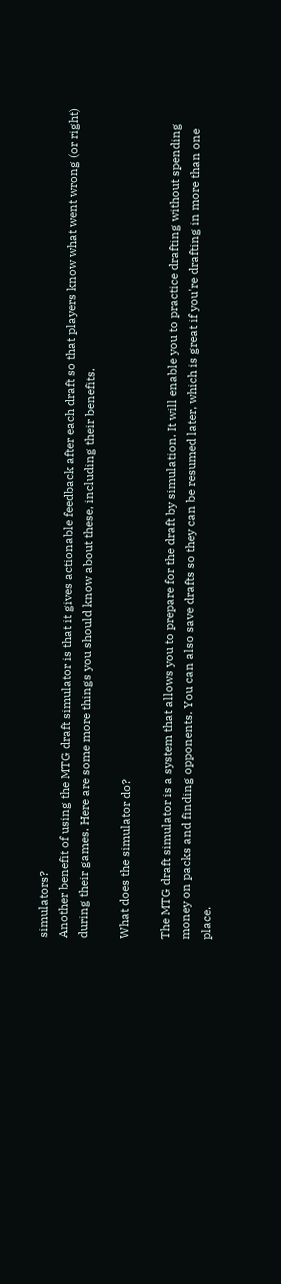simulators?
Another benefit of using the MTG draft simulator is that it gives actionable feedback after each draft so that players know what went wrong (or right) during their games. Here are some more things you should know about these, including their benefits.

What does the simulator do?

The MTG draft simulator is a system that allows you to prepare for the draft by simulation. It will enable you to practice drafting without spending money on packs and finding opponents. You can also save drafts so they can be resumed later, which is great if you're drafting in more than one place.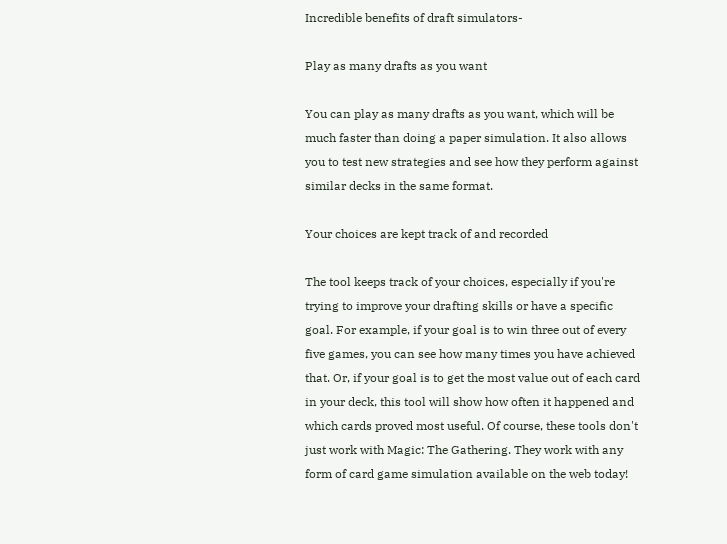Incredible benefits of draft simulators-

Play as many drafts as you want

You can play as many drafts as you want, which will be much faster than doing a paper simulation. It also allows you to test new strategies and see how they perform against similar decks in the same format.

Your choices are kept track of and recorded

The tool keeps track of your choices, especially if you're trying to improve your drafting skills or have a specific goal. For example, if your goal is to win three out of every five games, you can see how many times you have achieved that. Or, if your goal is to get the most value out of each card in your deck, this tool will show how often it happened and which cards proved most useful. Of course, these tools don't just work with Magic: The Gathering. They work with any form of card game simulation available on the web today!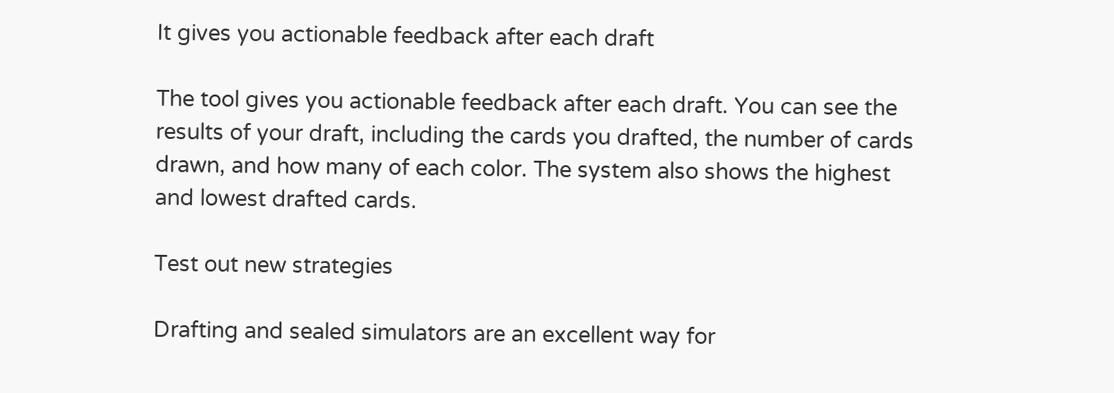It gives you actionable feedback after each draft

The tool gives you actionable feedback after each draft. You can see the results of your draft, including the cards you drafted, the number of cards drawn, and how many of each color. The system also shows the highest and lowest drafted cards.

Test out new strategies

Drafting and sealed simulators are an excellent way for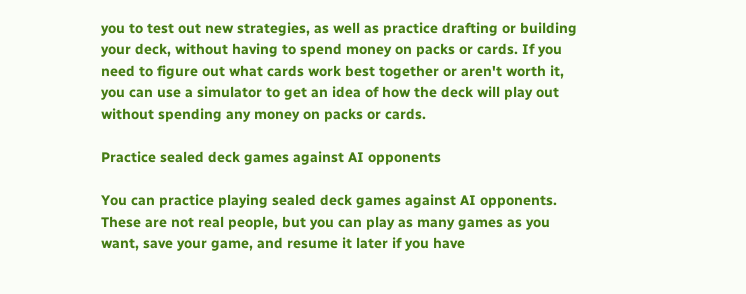you to test out new strategies, as well as practice drafting or building your deck, without having to spend money on packs or cards. If you need to figure out what cards work best together or aren't worth it, you can use a simulator to get an idea of how the deck will play out without spending any money on packs or cards.

Practice sealed deck games against AI opponents

You can practice playing sealed deck games against AI opponents. These are not real people, but you can play as many games as you want, save your game, and resume it later if you have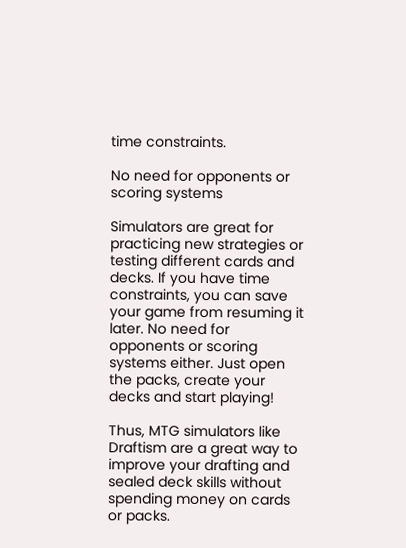time constraints.

No need for opponents or scoring systems

Simulators are great for practicing new strategies or testing different cards and decks. If you have time constraints, you can save your game from resuming it later. No need for opponents or scoring systems either. Just open the packs, create your decks and start playing!

Thus, MTG simulators like Draftism are a great way to improve your drafting and sealed deck skills without spending money on cards or packs.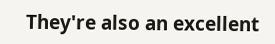They're also an excellent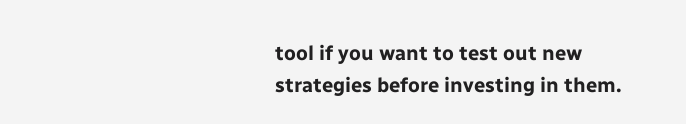tool if you want to test out new strategies before investing in them.